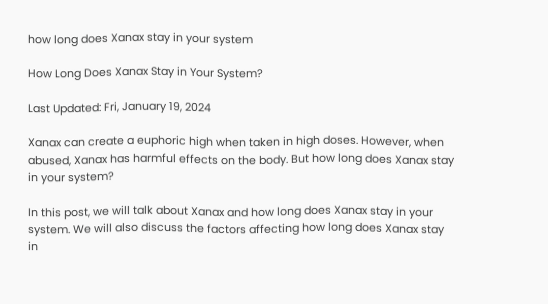how long does Xanax stay in your system

How Long Does Xanax Stay in Your System?

Last Updated: Fri, January 19, 2024

Xanax can create a euphoric high when taken in high doses. However, when abused, Xanax has harmful effects on the body. But how long does Xanax stay in your system?

In this post, we will talk about Xanax and how long does Xanax stay in your system. We will also discuss the factors affecting how long does Xanax stay in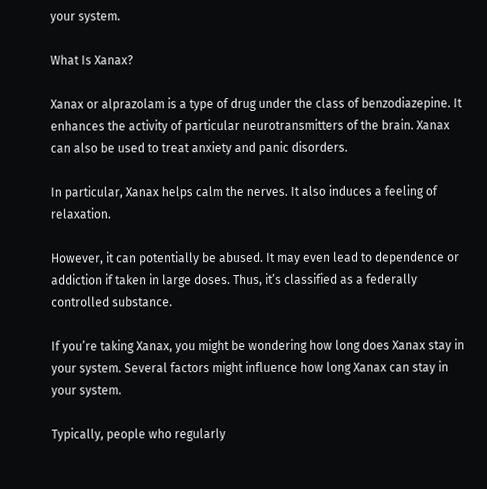your system.

What Is Xanax?

Xanax or alprazolam is a type of drug under the class of benzodiazepine. It enhances the activity of particular neurotransmitters of the brain. Xanax can also be used to treat anxiety and panic disorders.

In particular, Xanax helps calm the nerves. It also induces a feeling of relaxation.

However, it can potentially be abused. It may even lead to dependence or addiction if taken in large doses. Thus, it’s classified as a federally controlled substance.

If you’re taking Xanax, you might be wondering how long does Xanax stay in your system. Several factors might influence how long Xanax can stay in your system.

Typically, people who regularly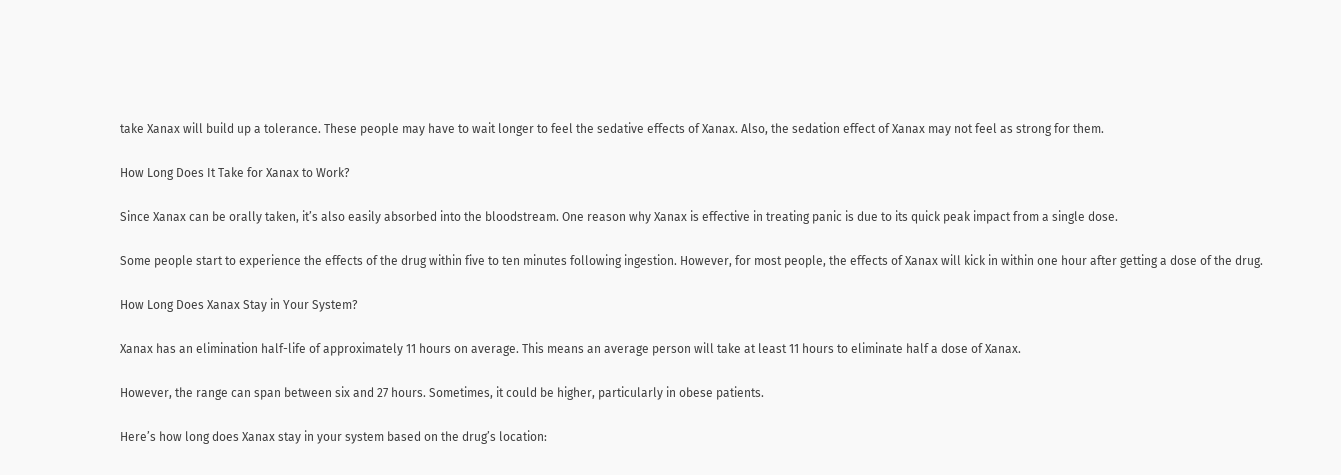take Xanax will build up a tolerance. These people may have to wait longer to feel the sedative effects of Xanax. Also, the sedation effect of Xanax may not feel as strong for them.

How Long Does It Take for Xanax to Work?

Since Xanax can be orally taken, it’s also easily absorbed into the bloodstream. One reason why Xanax is effective in treating panic is due to its quick peak impact from a single dose.

Some people start to experience the effects of the drug within five to ten minutes following ingestion. However, for most people, the effects of Xanax will kick in within one hour after getting a dose of the drug.

How Long Does Xanax Stay in Your System?

Xanax has an elimination half-life of approximately 11 hours on average. This means an average person will take at least 11 hours to eliminate half a dose of Xanax.

However, the range can span between six and 27 hours. Sometimes, it could be higher, particularly in obese patients.

Here’s how long does Xanax stay in your system based on the drug’s location: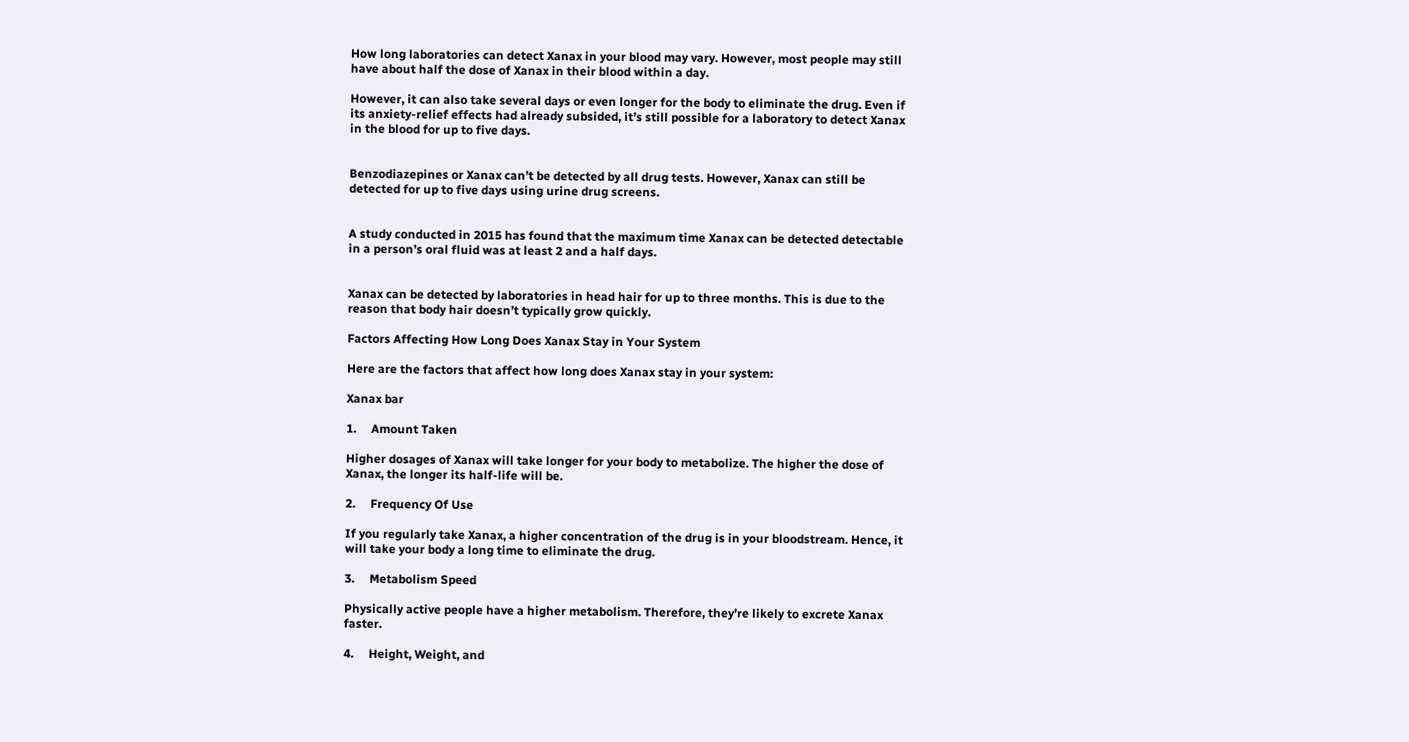How long laboratories can detect Xanax in your blood may vary. However, most people may still have about half the dose of Xanax in their blood within a day.

However, it can also take several days or even longer for the body to eliminate the drug. Even if its anxiety-relief effects had already subsided, it’s still possible for a laboratory to detect Xanax in the blood for up to five days.


Benzodiazepines or Xanax can’t be detected by all drug tests. However, Xanax can still be detected for up to five days using urine drug screens.


A study conducted in 2015 has found that the maximum time Xanax can be detected detectable in a person’s oral fluid was at least 2 and a half days.


Xanax can be detected by laboratories in head hair for up to three months. This is due to the reason that body hair doesn’t typically grow quickly.

Factors Affecting How Long Does Xanax Stay in Your System

Here are the factors that affect how long does Xanax stay in your system:

Xanax bar

1.     Amount Taken

Higher dosages of Xanax will take longer for your body to metabolize. The higher the dose of Xanax, the longer its half-life will be.

2.     Frequency Of Use

If you regularly take Xanax, a higher concentration of the drug is in your bloodstream. Hence, it will take your body a long time to eliminate the drug.

3.     Metabolism Speed

Physically active people have a higher metabolism. Therefore, they’re likely to excrete Xanax faster.

4.     Height, Weight, and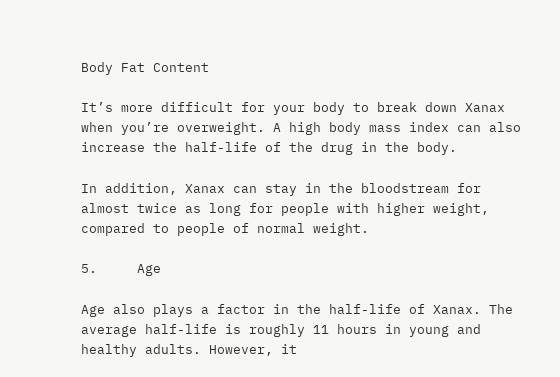Body Fat Content

It’s more difficult for your body to break down Xanax when you’re overweight. A high body mass index can also increase the half-life of the drug in the body.

In addition, Xanax can stay in the bloodstream for almost twice as long for people with higher weight, compared to people of normal weight.

5.     Age

Age also plays a factor in the half-life of Xanax. The average half-life is roughly 11 hours in young and healthy adults. However, it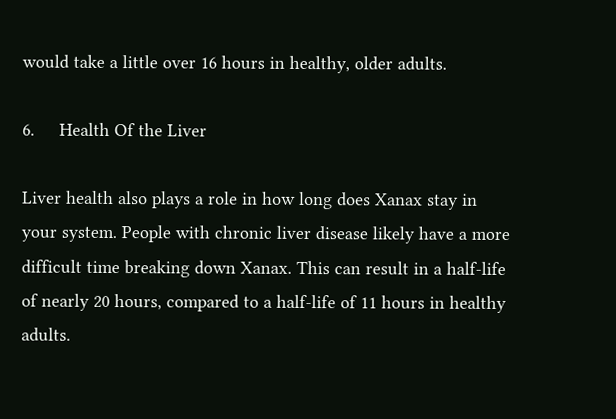would take a little over 16 hours in healthy, older adults.

6.     Health Of the Liver

Liver health also plays a role in how long does Xanax stay in your system. People with chronic liver disease likely have a more difficult time breaking down Xanax. This can result in a half-life of nearly 20 hours, compared to a half-life of 11 hours in healthy adults.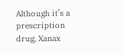Although it’s a prescription drug, Xanax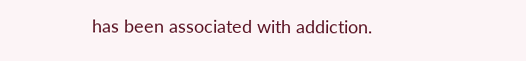has been associated with addiction.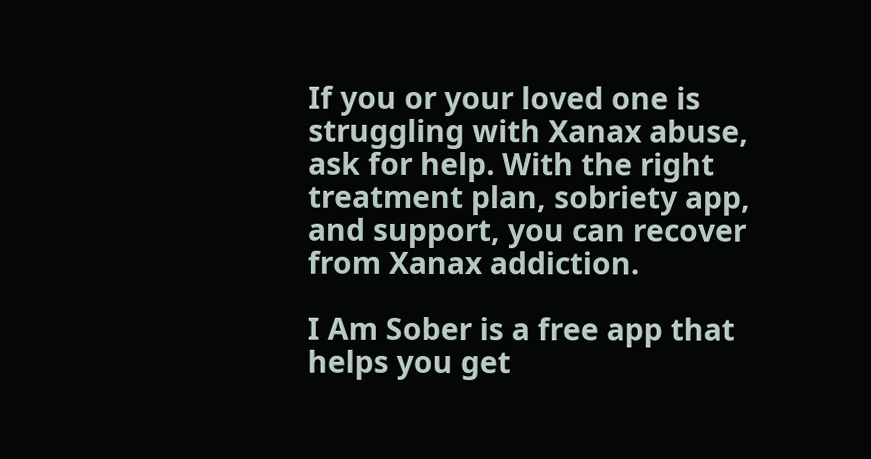If you or your loved one is struggling with Xanax abuse, ask for help. With the right treatment plan, sobriety app, and support, you can recover from Xanax addiction.

I Am Sober is a free app that helps you get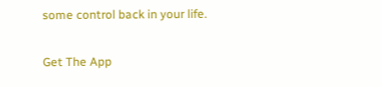some control back in your life.

Get The App